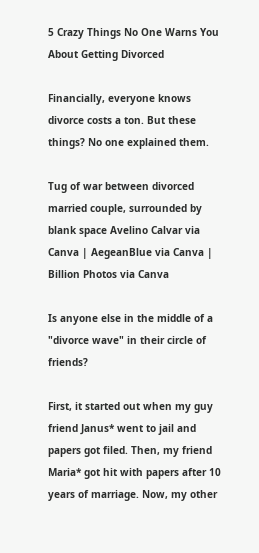5 Crazy Things No One Warns You About Getting Divorced

Financially, everyone knows divorce costs a ton. But these things? No one explained them.

Tug of war between divorced married couple, surrounded by blank space Avelino Calvar via Canva | AegeanBlue via Canva | Billion Photos via Canva

Is anyone else in the middle of a "divorce wave" in their circle of friends?

First, it started out when my guy friend Janus* went to jail and papers got filed. Then, my friend Maria* got hit with papers after 10 years of marriage. Now, my other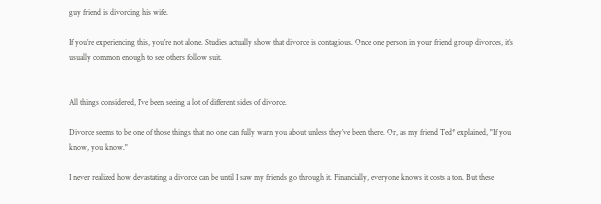guy friend is divorcing his wife.

If you’re experiencing this, you’re not alone. Studies actually show that divorce is contagious. Once one person in your friend group divorces, it’s usually common enough to see others follow suit.


All things considered, I’ve been seeing a lot of different sides of divorce.

Divorce seems to be one of those things that no one can fully warn you about unless they’ve been there. Or, as my friend Ted* explained, "If you know, you know."

I never realized how devastating a divorce can be until I saw my friends go through it. Financially, everyone knows it costs a ton. But these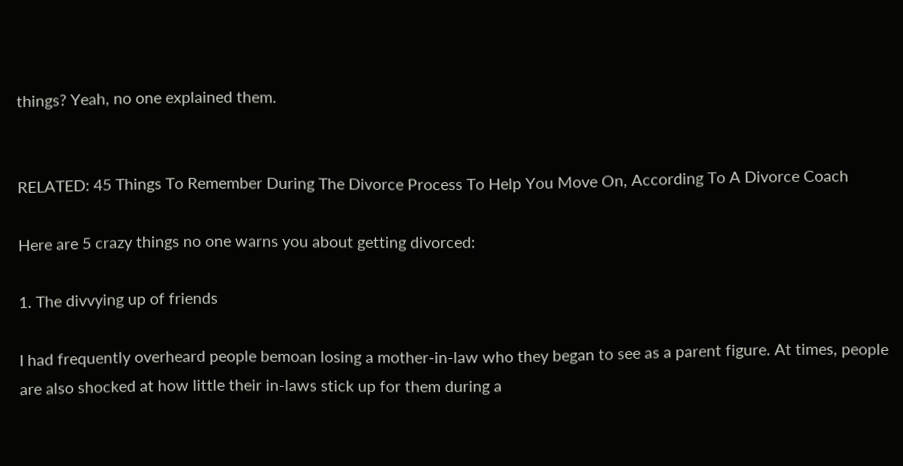things? Yeah, no one explained them.


RELATED: 45 Things To Remember During The Divorce Process To Help You Move On, According To A Divorce Coach

Here are 5 crazy things no one warns you about getting divorced:

1. The divvying up of friends

I had frequently overheard people bemoan losing a mother-in-law who they began to see as a parent figure. At times, people are also shocked at how little their in-laws stick up for them during a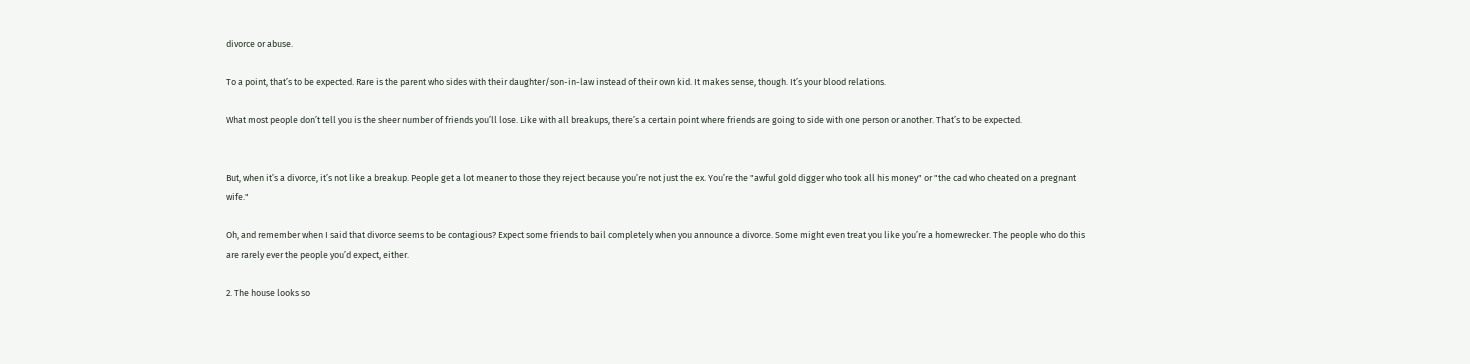divorce or abuse.

To a point, that’s to be expected. Rare is the parent who sides with their daughter/son-in-law instead of their own kid. It makes sense, though. It’s your blood relations.

What most people don’t tell you is the sheer number of friends you’ll lose. Like with all breakups, there’s a certain point where friends are going to side with one person or another. That’s to be expected.


But, when it’s a divorce, it’s not like a breakup. People get a lot meaner to those they reject because you’re not just the ex. You’re the "awful gold digger who took all his money" or "the cad who cheated on a pregnant wife."

Oh, and remember when I said that divorce seems to be contagious? Expect some friends to bail completely when you announce a divorce. Some might even treat you like you’re a homewrecker. The people who do this are rarely ever the people you’d expect, either.

2. The house looks so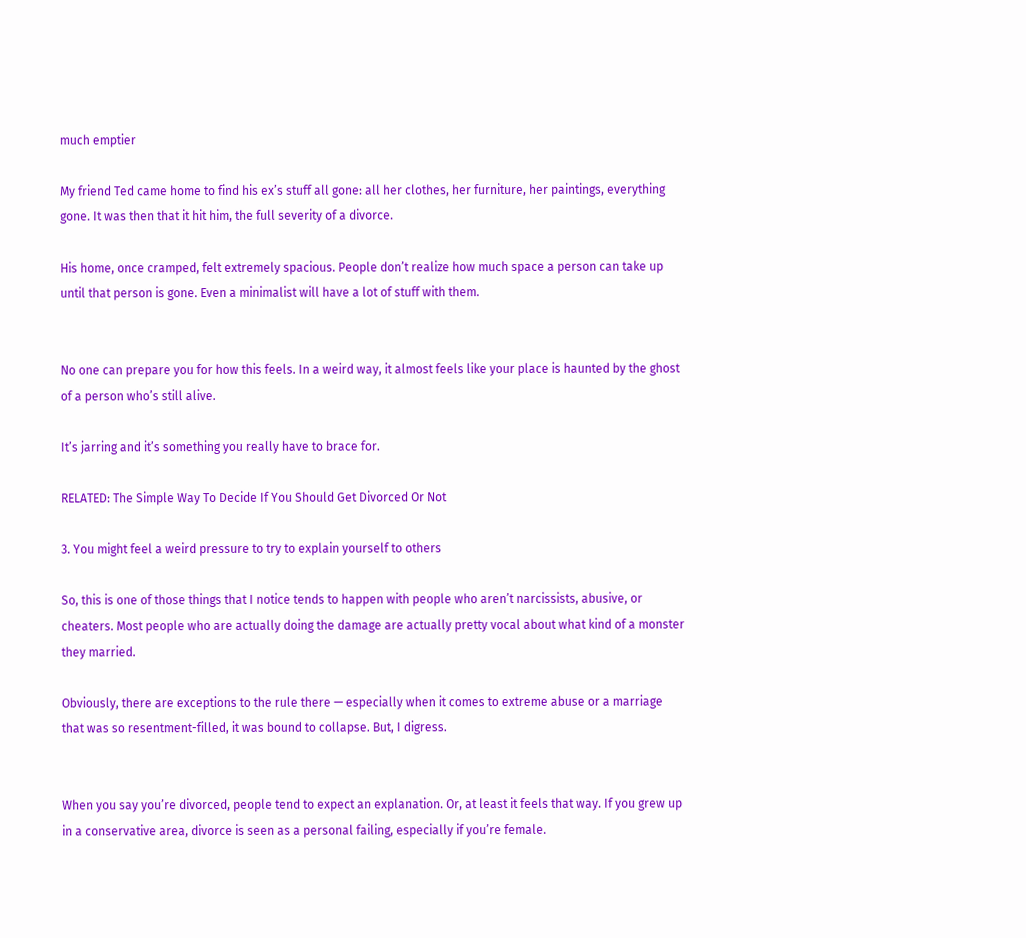much emptier

My friend Ted came home to find his ex’s stuff all gone: all her clothes, her furniture, her paintings, everything gone. It was then that it hit him, the full severity of a divorce.

His home, once cramped, felt extremely spacious. People don’t realize how much space a person can take up until that person is gone. Even a minimalist will have a lot of stuff with them.


No one can prepare you for how this feels. In a weird way, it almost feels like your place is haunted by the ghost of a person who’s still alive.

It’s jarring and it’s something you really have to brace for.

RELATED: The Simple Way To Decide If You Should Get Divorced Or Not

3. You might feel a weird pressure to try to explain yourself to others

So, this is one of those things that I notice tends to happen with people who aren’t narcissists, abusive, or cheaters. Most people who are actually doing the damage are actually pretty vocal about what kind of a monster they married.

Obviously, there are exceptions to the rule there — especially when it comes to extreme abuse or a marriage that was so resentment-filled, it was bound to collapse. But, I digress.


When you say you’re divorced, people tend to expect an explanation. Or, at least it feels that way. If you grew up in a conservative area, divorce is seen as a personal failing, especially if you’re female.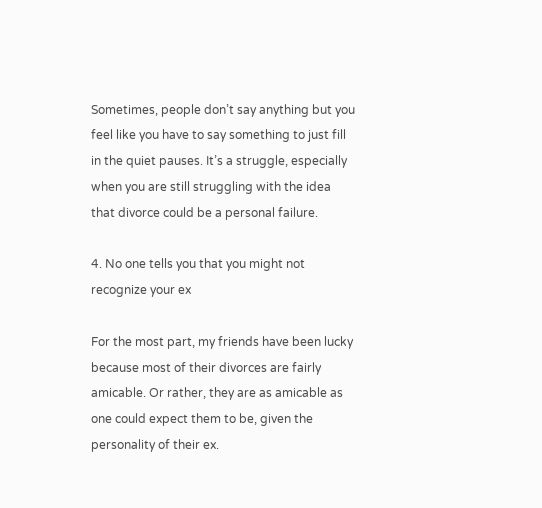Sometimes, people don’t say anything but you feel like you have to say something to just fill in the quiet pauses. It’s a struggle, especially when you are still struggling with the idea that divorce could be a personal failure.

4. No one tells you that you might not recognize your ex

For the most part, my friends have been lucky because most of their divorces are fairly amicable. Or rather, they are as amicable as one could expect them to be, given the personality of their ex.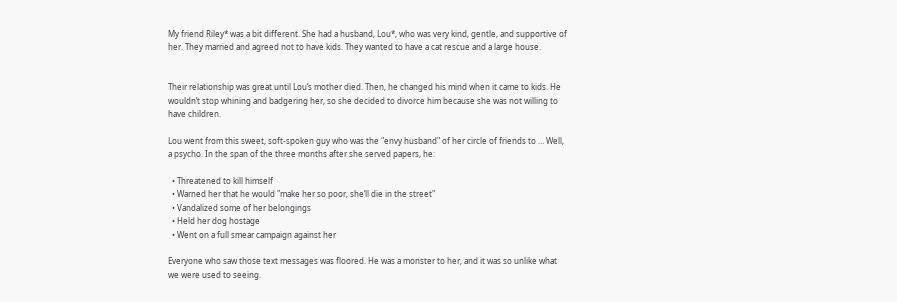My friend Riley* was a bit different. She had a husband, Lou*, who was very kind, gentle, and supportive of her. They married and agreed not to have kids. They wanted to have a cat rescue and a large house.


Their relationship was great until Lou’s mother died. Then, he changed his mind when it came to kids. He wouldn’t stop whining and badgering her, so she decided to divorce him because she was not willing to have children.

Lou went from this sweet, soft-spoken guy who was the "envy husband" of her circle of friends to … Well, a psycho. In the span of the three months after she served papers, he:

  • Threatened to kill himself
  • Warned her that he would "make her so poor, she’ll die in the street"
  • Vandalized some of her belongings
  • Held her dog hostage
  • Went on a full smear campaign against her

Everyone who saw those text messages was floored. He was a monster to her, and it was so unlike what we were used to seeing.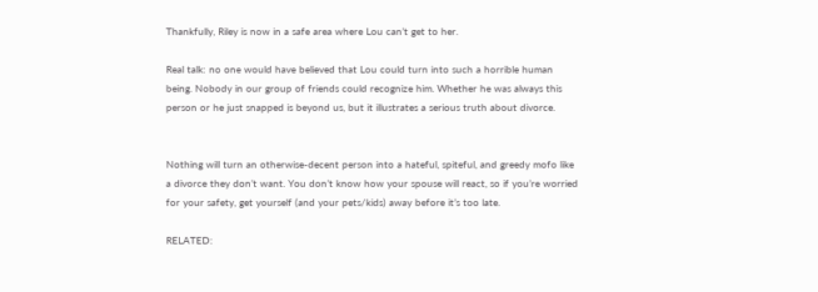Thankfully, Riley is now in a safe area where Lou can’t get to her.

Real talk: no one would have believed that Lou could turn into such a horrible human being. Nobody in our group of friends could recognize him. Whether he was always this person or he just snapped is beyond us, but it illustrates a serious truth about divorce.


Nothing will turn an otherwise-decent person into a hateful, spiteful, and greedy mofo like a divorce they don’t want. You don’t know how your spouse will react, so if you’re worried for your safety, get yourself (and your pets/kids) away before it’s too late.

RELATED: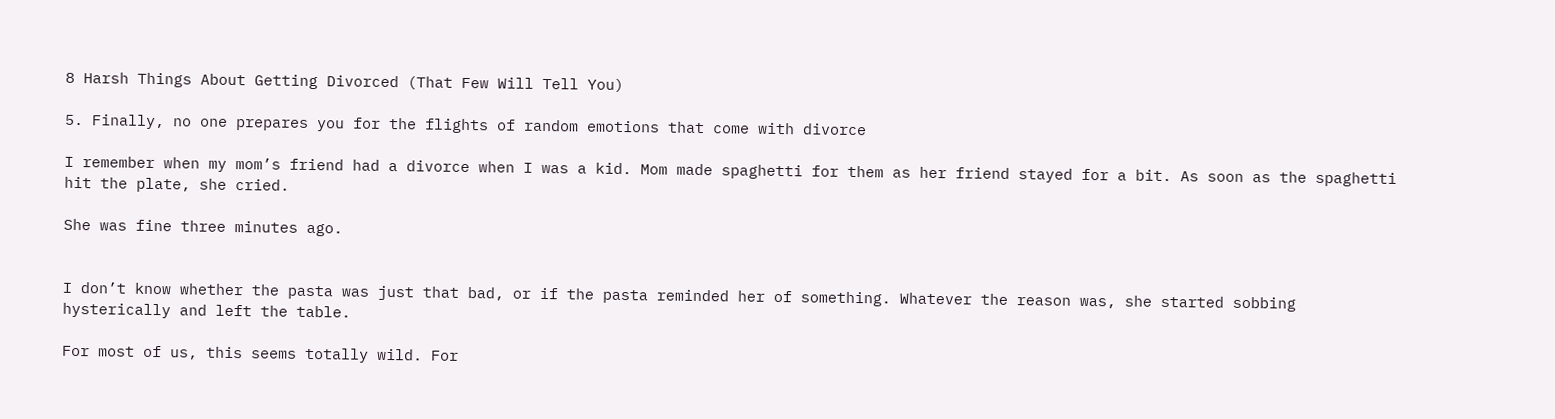8 Harsh Things About Getting Divorced (That Few Will Tell You)

5. Finally, no one prepares you for the flights of random emotions that come with divorce

I remember when my mom’s friend had a divorce when I was a kid. Mom made spaghetti for them as her friend stayed for a bit. As soon as the spaghetti hit the plate, she cried.

She was fine three minutes ago.


I don’t know whether the pasta was just that bad, or if the pasta reminded her of something. Whatever the reason was, she started sobbing hysterically and left the table.

For most of us, this seems totally wild. For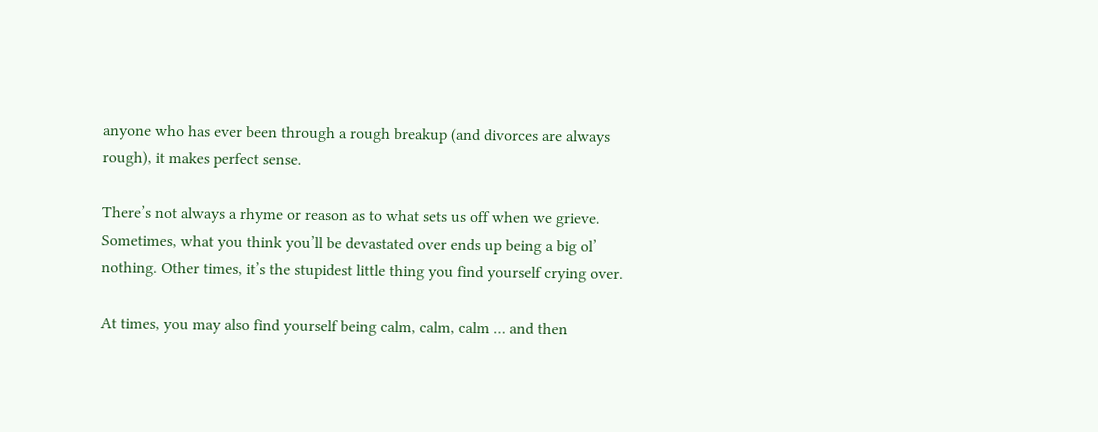anyone who has ever been through a rough breakup (and divorces are always rough), it makes perfect sense.

There’s not always a rhyme or reason as to what sets us off when we grieve. Sometimes, what you think you’ll be devastated over ends up being a big ol’ nothing. Other times, it’s the stupidest little thing you find yourself crying over.

At times, you may also find yourself being calm, calm, calm … and then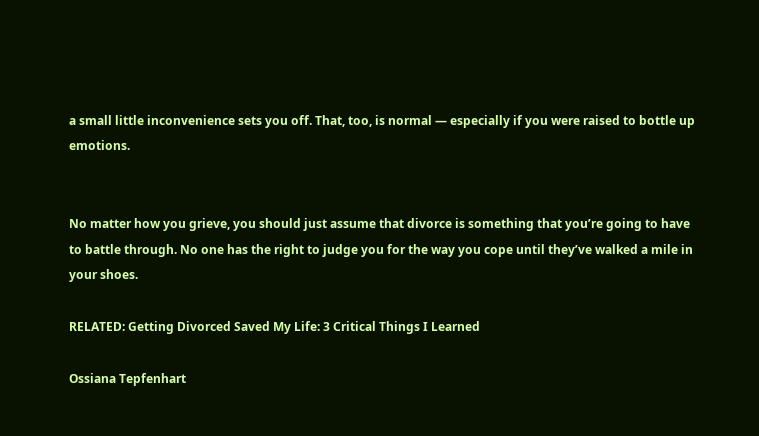a small little inconvenience sets you off. That, too, is normal — especially if you were raised to bottle up emotions.


No matter how you grieve, you should just assume that divorce is something that you’re going to have to battle through. No one has the right to judge you for the way you cope until they’ve walked a mile in your shoes.

RELATED: Getting Divorced Saved My Life: 3 Critical Things I Learned

Ossiana Tepfenhart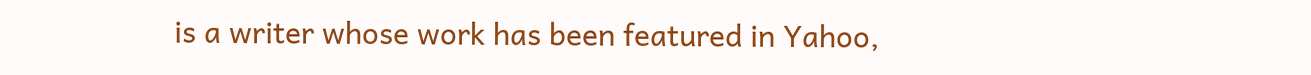is a writer whose work has been featured in Yahoo,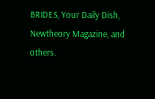BRIDES, Your Daily Dish, Newtheory Magazine, and others.